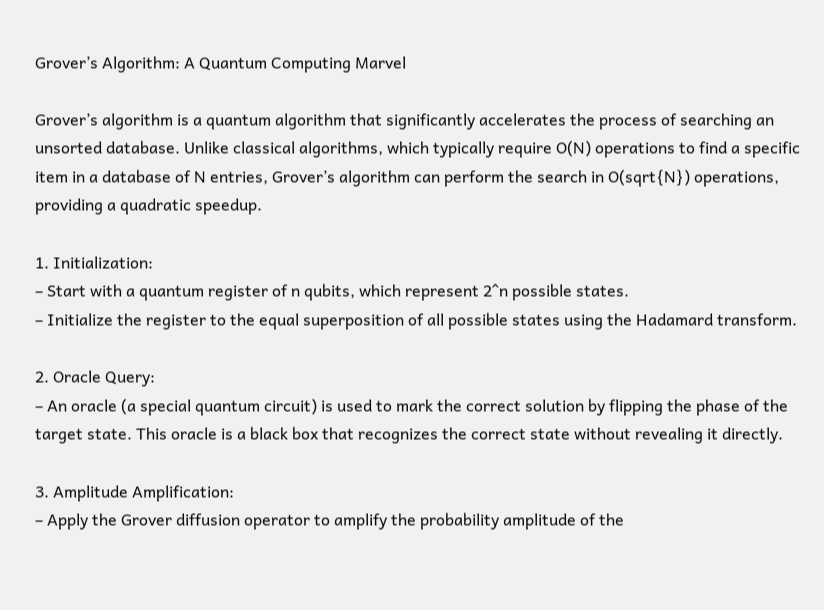Grover’s Algorithm: A Quantum Computing Marvel

Grover’s algorithm is a quantum algorithm that significantly accelerates the process of searching an unsorted database. Unlike classical algorithms, which typically require O(N) operations to find a specific item in a database of N entries, Grover’s algorithm can perform the search in O(sqrt{N}) operations, providing a quadratic speedup.

1. Initialization:
– Start with a quantum register of n qubits, which represent 2^n possible states.
– Initialize the register to the equal superposition of all possible states using the Hadamard transform.

2. Oracle Query:
– An oracle (a special quantum circuit) is used to mark the correct solution by flipping the phase of the target state. This oracle is a black box that recognizes the correct state without revealing it directly.

3. Amplitude Amplification:
– Apply the Grover diffusion operator to amplify the probability amplitude of the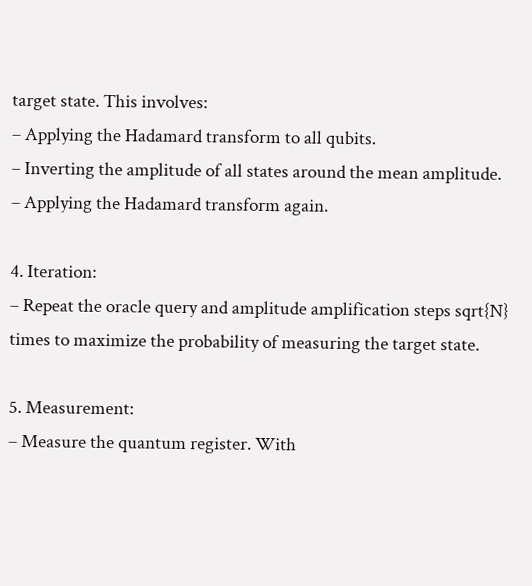target state. This involves:
– Applying the Hadamard transform to all qubits.
– Inverting the amplitude of all states around the mean amplitude.
– Applying the Hadamard transform again.

4. Iteration:
– Repeat the oracle query and amplitude amplification steps sqrt{N} times to maximize the probability of measuring the target state.

5. Measurement:
– Measure the quantum register. With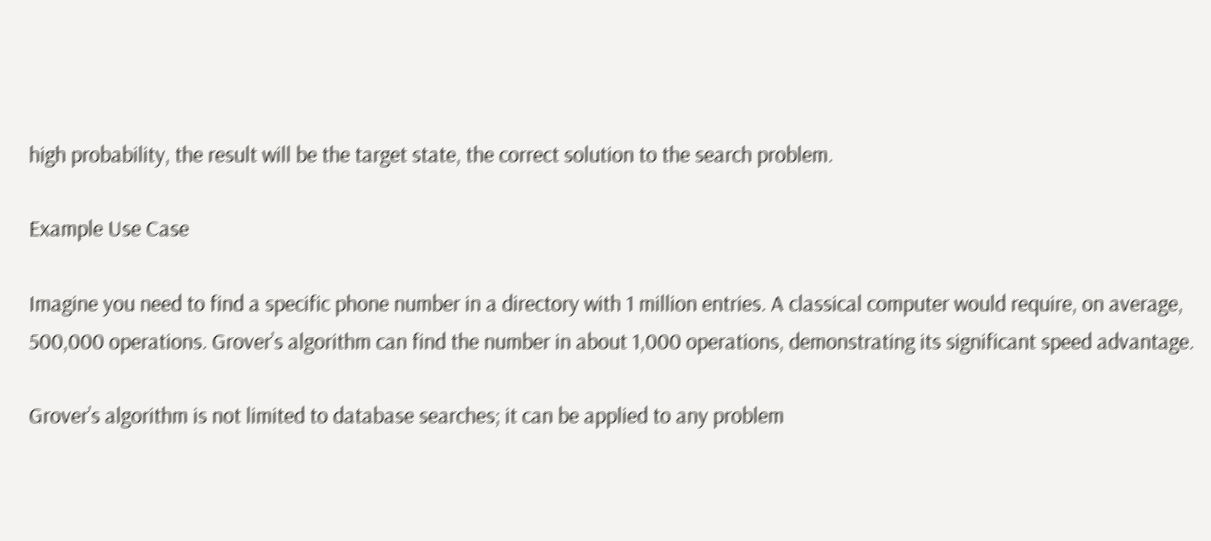high probability, the result will be the target state, the correct solution to the search problem.

Example Use Case

Imagine you need to find a specific phone number in a directory with 1 million entries. A classical computer would require, on average, 500,000 operations. Grover’s algorithm can find the number in about 1,000 operations, demonstrating its significant speed advantage.

Grover’s algorithm is not limited to database searches; it can be applied to any problem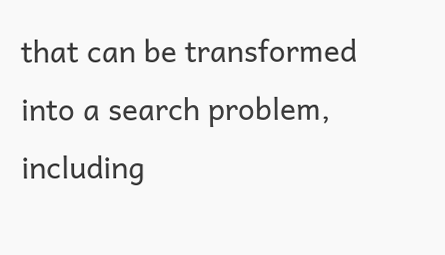that can be transformed into a search problem, including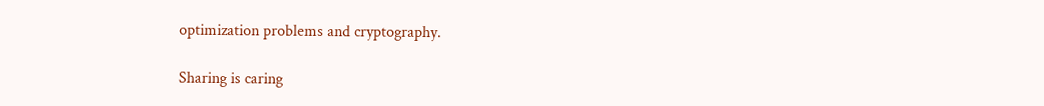optimization problems and cryptography.

Sharing is caring